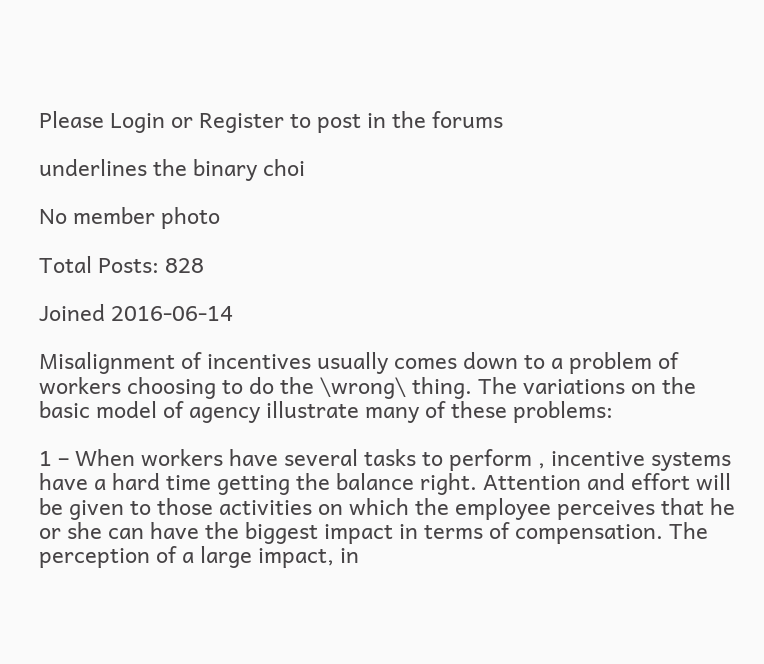Please Login or Register to post in the forums

underlines the binary choi

No member photo

Total Posts: 828

Joined 2016-06-14

Misalignment of incentives usually comes down to a problem of workers choosing to do the \wrong\ thing. The variations on the basic model of agency illustrate many of these problems:

1 – When workers have several tasks to perform , incentive systems have a hard time getting the balance right. Attention and effort will be given to those activities on which the employee perceives that he or she can have the biggest impact in terms of compensation. The perception of a large impact, in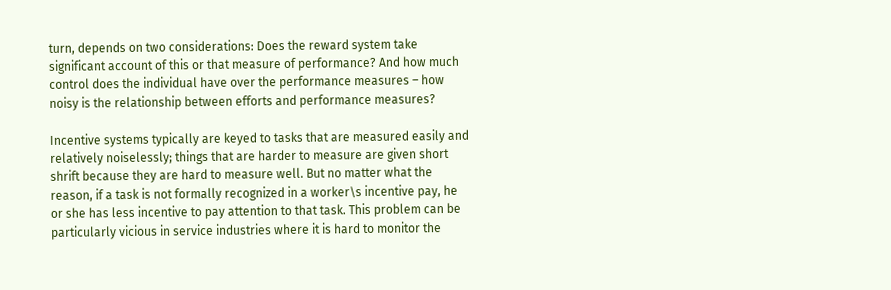turn, depends on two considerations: Does the reward system take significant account of this or that measure of performance? And how much control does the individual have over the performance measures – how noisy is the relationship between efforts and performance measures?

Incentive systems typically are keyed to tasks that are measured easily and relatively noiselessly; things that are harder to measure are given short shrift because they are hard to measure well. But no matter what the reason, if a task is not formally recognized in a worker\s incentive pay, he or she has less incentive to pay attention to that task. This problem can be particularly vicious in service industries where it is hard to monitor the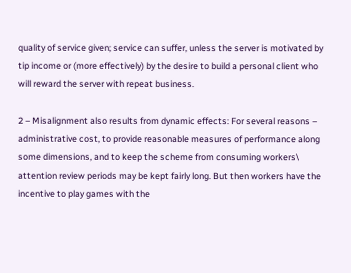quality of service given; service can suffer, unless the server is motivated by tip income or (more effectively) by the desire to build a personal client who will reward the server with repeat business.

2 – Misalignment also results from dynamic effects: For several reasons – administrative cost, to provide reasonable measures of performance along some dimensions, and to keep the scheme from consuming workers\ attention review periods may be kept fairly long. But then workers have the incentive to play games with the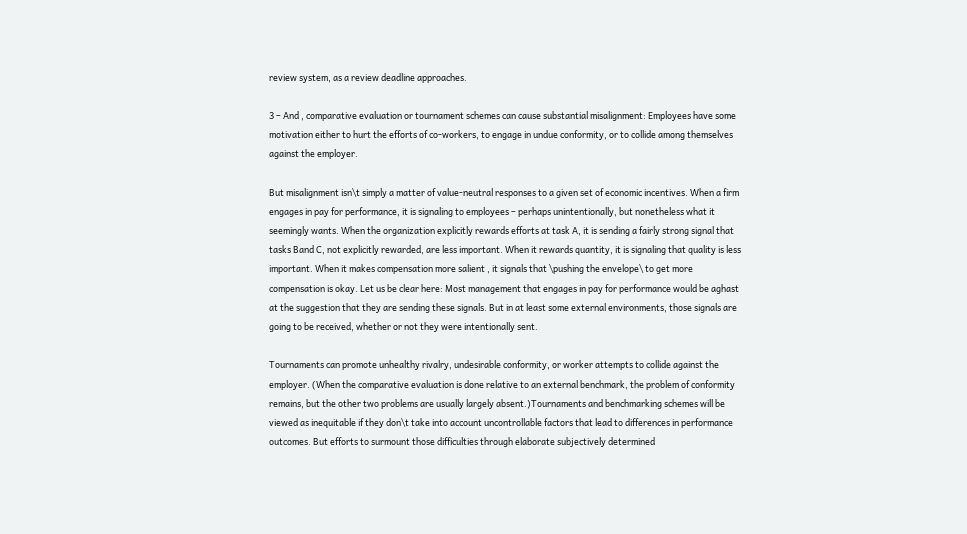review system, as a review deadline approaches.

3 – And , comparative evaluation or tournament schemes can cause substantial misalignment: Employees have some motivation either to hurt the efforts of co-workers, to engage in undue conformity, or to collide among themselves against the employer.

But misalignment isn\t simply a matter of value-neutral responses to a given set of economic incentives. When a firm engages in pay for performance, it is signaling to employees – perhaps unintentionally, but nonetheless what it seemingly wants. When the organization explicitly rewards efforts at task A, it is sending a fairly strong signal that tasks Band C, not explicitly rewarded, are less important. When it rewards quantity, it is signaling that quality is less important. When it makes compensation more salient , it signals that \pushing the envelope\ to get more compensation is okay. Let us be clear here: Most management that engages in pay for performance would be aghast at the suggestion that they are sending these signals. But in at least some external environments, those signals are going to be received, whether or not they were intentionally sent.

Tournaments can promote unhealthy rivalry, undesirable conformity, or worker attempts to collide against the employer. (When the comparative evaluation is done relative to an external benchmark, the problem of conformity remains, but the other two problems are usually largely absent.)Tournaments and benchmarking schemes will be viewed as inequitable if they don\t take into account uncontrollable factors that lead to differences in performance outcomes. But efforts to surmount those difficulties through elaborate subjectively determined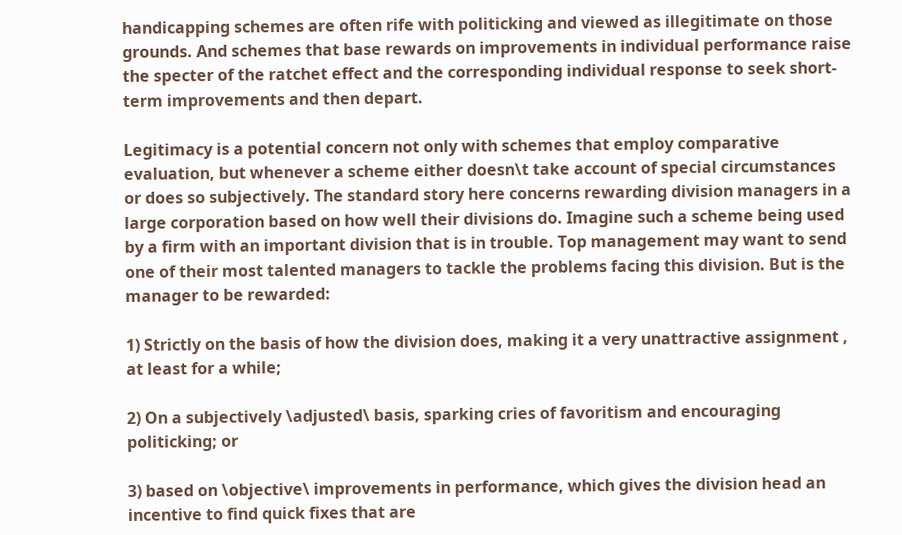handicapping schemes are often rife with politicking and viewed as illegitimate on those grounds. And schemes that base rewards on improvements in individual performance raise the specter of the ratchet effect and the corresponding individual response to seek short-term improvements and then depart.

Legitimacy is a potential concern not only with schemes that employ comparative evaluation, but whenever a scheme either doesn\t take account of special circumstances or does so subjectively. The standard story here concerns rewarding division managers in a large corporation based on how well their divisions do. Imagine such a scheme being used by a firm with an important division that is in trouble. Top management may want to send one of their most talented managers to tackle the problems facing this division. But is the manager to be rewarded:

1) Strictly on the basis of how the division does, making it a very unattractive assignment , at least for a while;

2) On a subjectively \adjusted\ basis, sparking cries of favoritism and encouraging politicking; or

3) based on \objective\ improvements in performance, which gives the division head an incentive to find quick fixes that are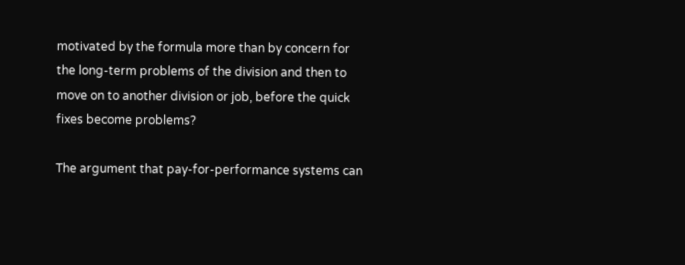motivated by the formula more than by concern for the long-term problems of the division and then to move on to another division or job, before the quick fixes become problems?

The argument that pay-for-performance systems can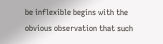be inflexible begins with the obvious observation that such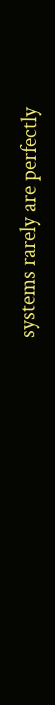systems rarely are perfectly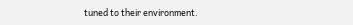tuned to their environment.